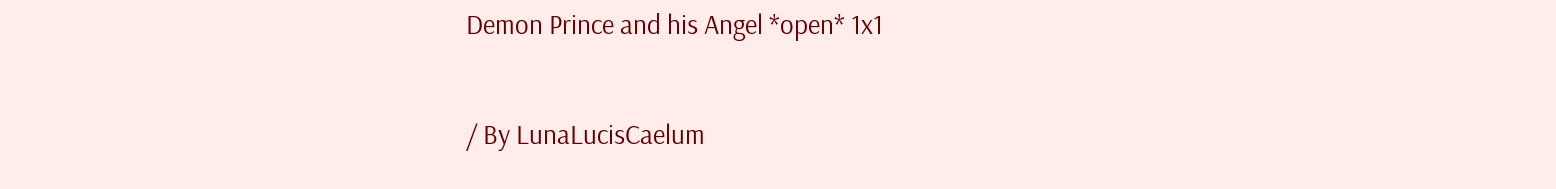Demon Prince and his Angel *open* 1x1

/ By LunaLucisCaelum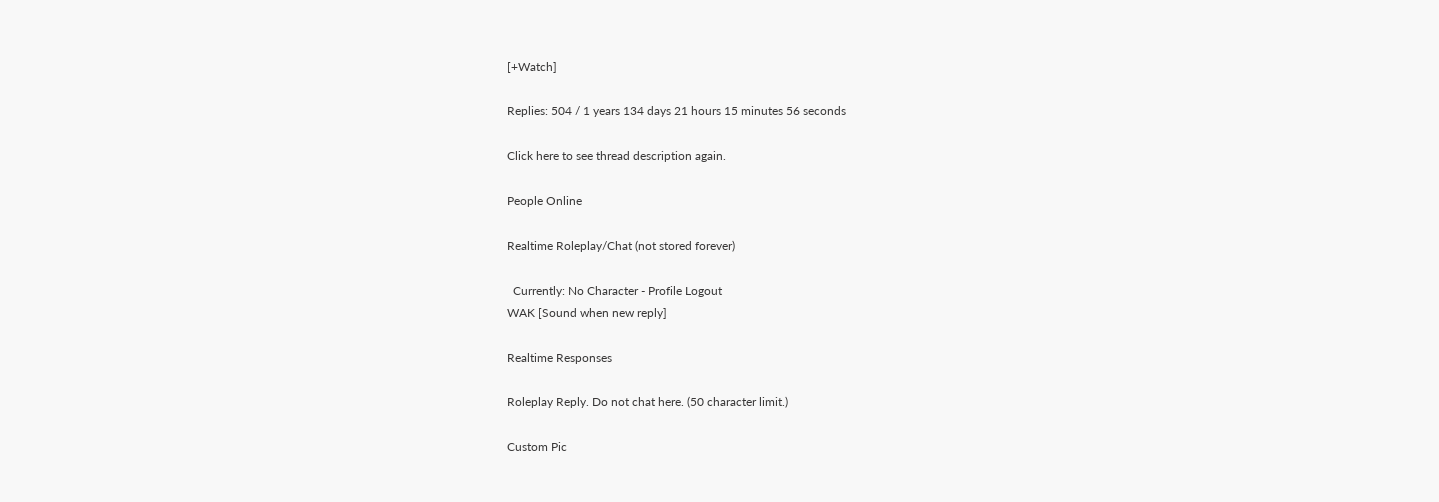[+Watch]

Replies: 504 / 1 years 134 days 21 hours 15 minutes 56 seconds

Click here to see thread description again.

People Online

Realtime Roleplay/Chat (not stored forever)

  Currently: No Character - Profile Logout
WAK [Sound when new reply]

Realtime Responses

Roleplay Reply. Do not chat here. (50 character limit.)

Custom Pic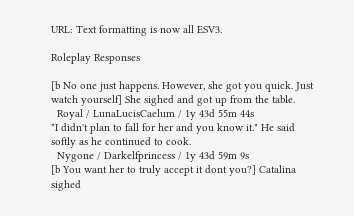URL: Text formatting is now all ESV3.

Roleplay Responses

[b No one just happens. However, she got you quick. Just watch yourself] She sighed and got up from the table.
  Royal / LunaLucisCaelum / 1y 43d 55m 44s
"I didn't plan to fall for her and you know it." He said softly as he continued to cook.
  Nygone / Darkelfprincess / 1y 43d 59m 9s
[b You want her to truly accept it dont you?] Catalina sighed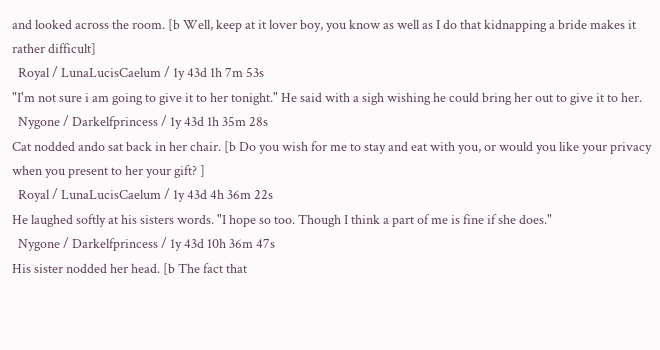and looked across the room. [b Well, keep at it lover boy, you know as well as I do that kidnapping a bride makes it rather difficult]
  Royal / LunaLucisCaelum / 1y 43d 1h 7m 53s
"I'm not sure i am going to give it to her tonight." He said with a sigh wishing he could bring her out to give it to her.
  Nygone / Darkelfprincess / 1y 43d 1h 35m 28s
Cat nodded ando sat back in her chair. [b Do you wish for me to stay and eat with you, or would you like your privacy when you present to her your gift? ]
  Royal / LunaLucisCaelum / 1y 43d 4h 36m 22s
He laughed softly at his sisters words. "I hope so too. Though I think a part of me is fine if she does."
  Nygone / Darkelfprincess / 1y 43d 10h 36m 47s
His sister nodded her head. [b The fact that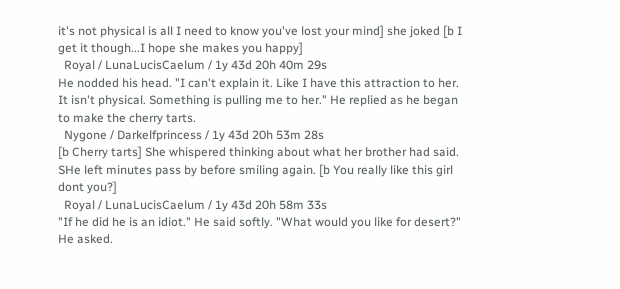it's not physical is all I need to know you've lost your mind] she joked [b I get it though...I hope she makes you happy]
  Royal / LunaLucisCaelum / 1y 43d 20h 40m 29s
He nodded his head. "I can't explain it. Like I have this attraction to her. It isn't physical. Something is pulling me to her." He replied as he began to make the cherry tarts.
  Nygone / Darkelfprincess / 1y 43d 20h 53m 28s
[b Cherry tarts] She whispered thinking about what her brother had said. SHe left minutes pass by before smiling again. [b You really like this girl dont you?]
  Royal / LunaLucisCaelum / 1y 43d 20h 58m 33s
"If he did he is an idiot." He said softly. "What would you like for desert?" He asked.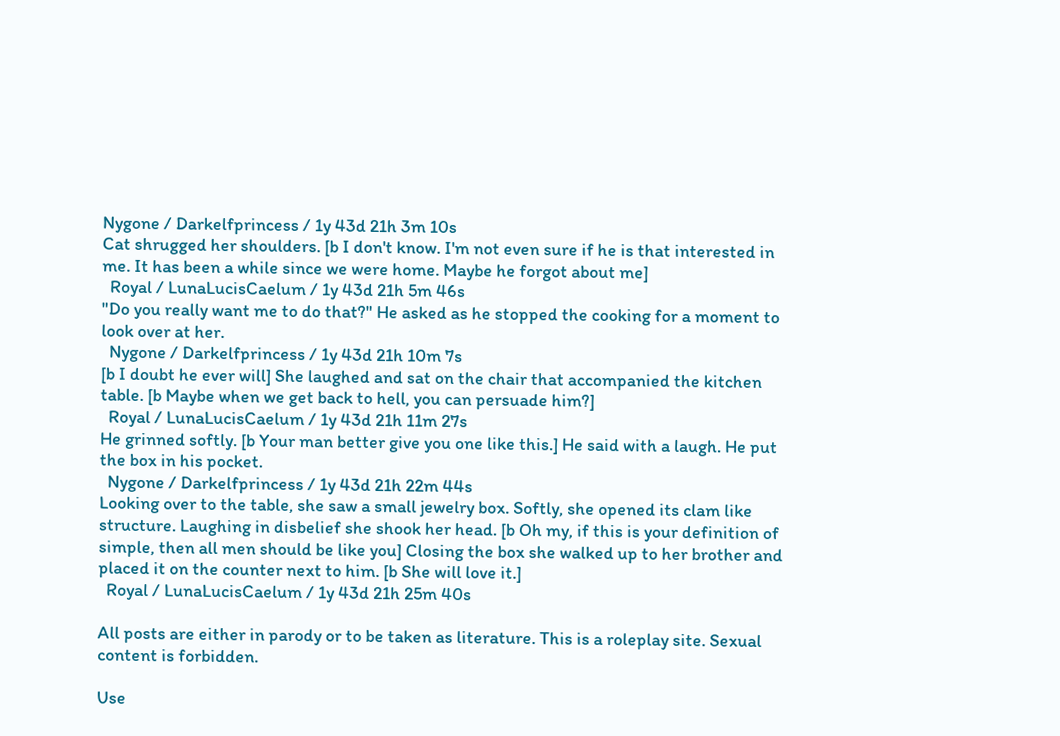Nygone / Darkelfprincess / 1y 43d 21h 3m 10s
Cat shrugged her shoulders. [b I don't know. I'm not even sure if he is that interested in me. It has been a while since we were home. Maybe he forgot about me]
  Royal / LunaLucisCaelum / 1y 43d 21h 5m 46s
"Do you really want me to do that?" He asked as he stopped the cooking for a moment to look over at her.
  Nygone / Darkelfprincess / 1y 43d 21h 10m 7s
[b I doubt he ever will] She laughed and sat on the chair that accompanied the kitchen table. [b Maybe when we get back to hell, you can persuade him?]
  Royal / LunaLucisCaelum / 1y 43d 21h 11m 27s
He grinned softly. [b Your man better give you one like this.] He said with a laugh. He put the box in his pocket.
  Nygone / Darkelfprincess / 1y 43d 21h 22m 44s
Looking over to the table, she saw a small jewelry box. Softly, she opened its clam like structure. Laughing in disbelief she shook her head. [b Oh my, if this is your definition of simple, then all men should be like you] Closing the box she walked up to her brother and placed it on the counter next to him. [b She will love it.]
  Royal / LunaLucisCaelum / 1y 43d 21h 25m 40s

All posts are either in parody or to be taken as literature. This is a roleplay site. Sexual content is forbidden.

Use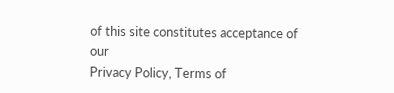of this site constitutes acceptance of our
Privacy Policy, Terms of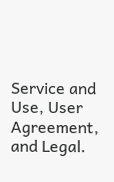Service and Use, User Agreement, and Legal.